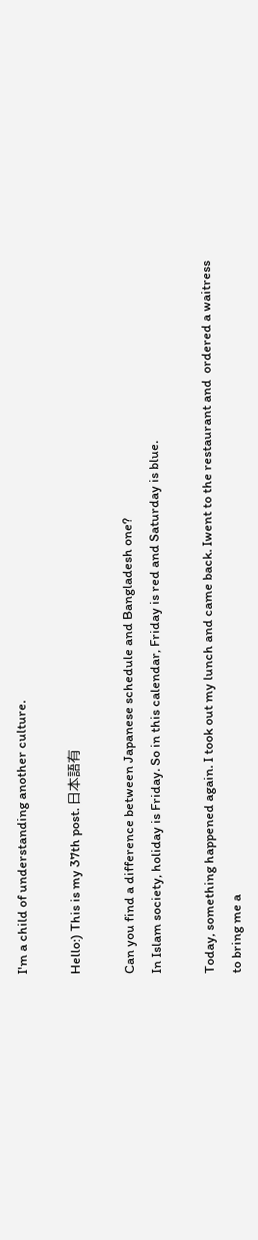I'm a child of understanding another culture.

Hello:) This is my 37th post. 日本語有

Can you find a difference between Japanese schedule and Bangladesh one?
In Islam society, holiday is Friday. So in this calendar, Friday is red and Saturday is blue.

Today, something happened again. I took out my lunch and came back. Iwent to the restaurant and  ordered a waitress to bring me a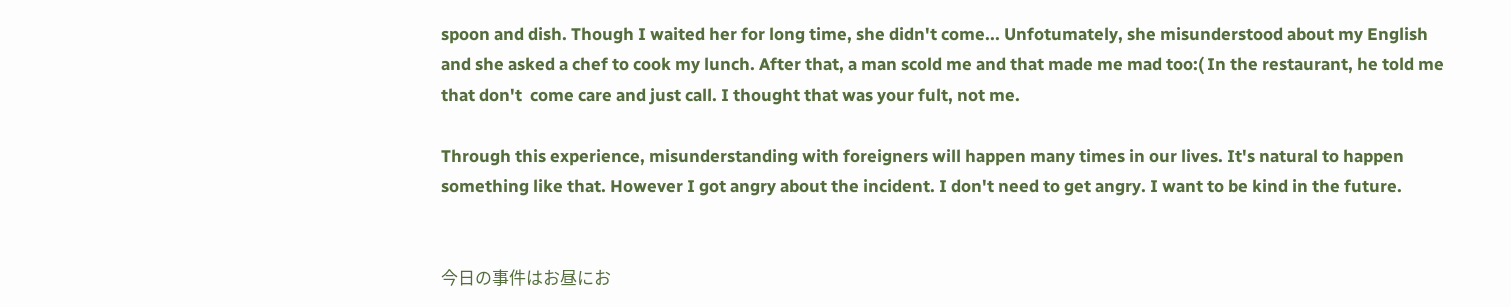spoon and dish. Though I waited her for long time, she didn't come... Unfotumately, she misunderstood about my English and she asked a chef to cook my lunch. After that, a man scold me and that made me mad too:( In the restaurant, he told me that don't  come care and just call. I thought that was your fult, not me.

Through this experience, misunderstanding with foreigners will happen many times in our lives. It's natural to happen something like that. However I got angry about the incident. I don't need to get angry. I want to be kind in the future.


今日の事件はお昼にお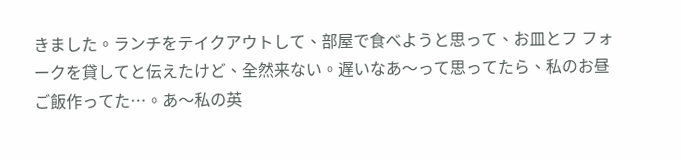きました。ランチをテイクアウトして、部屋で食べようと思って、お皿とフ フォークを貸してと伝えたけど、全然来ない。遅いなあ〜って思ってたら、私のお昼ご飯作ってた…。あ〜私の英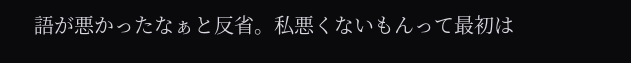語が悪かったなぁと反省。私悪くないもんって最初は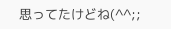思ってたけどね(^^;;